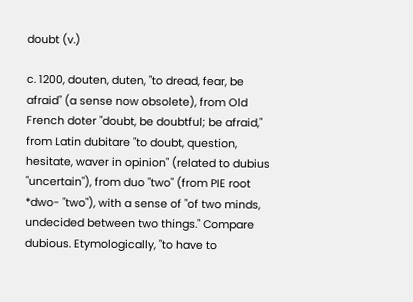doubt (v.)

c. 1200, douten, duten, "to dread, fear, be afraid" (a sense now obsolete), from Old French doter "doubt, be doubtful; be afraid," from Latin dubitare "to doubt, question, hesitate, waver in opinion" (related to dubius "uncertain"), from duo "two" (from PIE root *dwo- "two"), with a sense of "of two minds, undecided between two things." Compare dubious. Etymologically, "to have to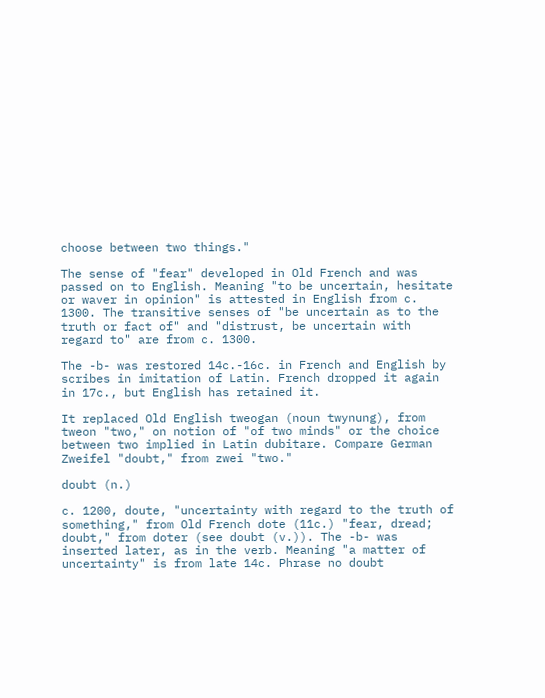choose between two things."

The sense of "fear" developed in Old French and was passed on to English. Meaning "to be uncertain, hesitate or waver in opinion" is attested in English from c. 1300. The transitive senses of "be uncertain as to the truth or fact of" and "distrust, be uncertain with regard to" are from c. 1300.

The -b- was restored 14c.-16c. in French and English by scribes in imitation of Latin. French dropped it again in 17c., but English has retained it.

It replaced Old English tweogan (noun twynung), from tweon "two," on notion of "of two minds" or the choice between two implied in Latin dubitare. Compare German Zweifel "doubt," from zwei "two."

doubt (n.)

c. 1200, doute, "uncertainty with regard to the truth of something," from Old French dote (11c.) "fear, dread; doubt," from doter (see doubt (v.)). The -b- was inserted later, as in the verb. Meaning "a matter of uncertainty" is from late 14c. Phrase no doubt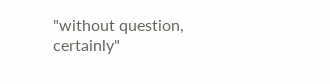"without question, certainly"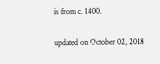is from c. 1400.

updated on October 02, 2018